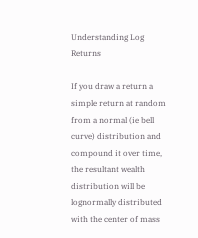Understanding Log Returns

If you draw a return a simple return at random from a normal (ie bell curve) distribution and compound it over time, the resultant wealth distribution will be lognormally distributed with the center of mass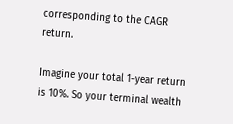corresponding to the CAGR return.

Imagine your total 1-year return is 10%. So your terminal wealth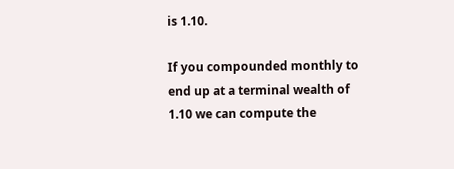is 1.10.

If you compounded monthly to end up at a terminal wealth of 1.10 we can compute the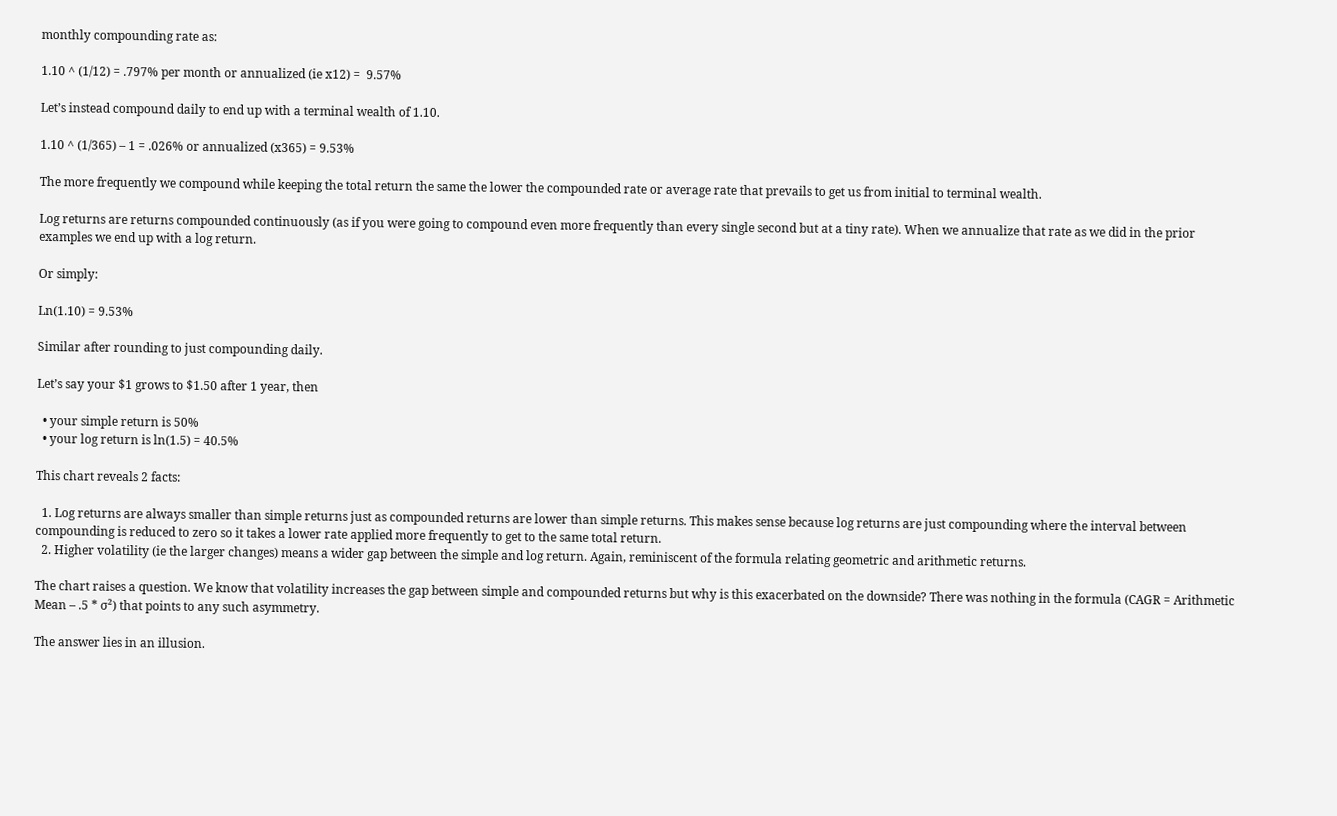monthly compounding rate as:

1.10 ^ (1/12) = .797% per month or annualized (ie x12) =  9.57%

Let’s instead compound daily to end up with a terminal wealth of 1.10.

1.10 ^ (1/365) – 1 = .026% or annualized (x365) = 9.53%

The more frequently we compound while keeping the total return the same the lower the compounded rate or average rate that prevails to get us from initial to terminal wealth.

Log returns are returns compounded continuously (as if you were going to compound even more frequently than every single second but at a tiny rate). When we annualize that rate as we did in the prior examples we end up with a log return.

Or simply:

Ln(1.10) = 9.53%

Similar after rounding to just compounding daily.

Let’s say your $1 grows to $1.50 after 1 year, then

  • your simple return is 50%
  • your log return is ln(1.5) = 40.5%

This chart reveals 2 facts:

  1. Log returns are always smaller than simple returns just as compounded returns are lower than simple returns. This makes sense because log returns are just compounding where the interval between compounding is reduced to zero so it takes a lower rate applied more frequently to get to the same total return.
  2. Higher volatility (ie the larger changes) means a wider gap between the simple and log return. Again, reminiscent of the formula relating geometric and arithmetic returns.

The chart raises a question. We know that volatility increases the gap between simple and compounded returns but why is this exacerbated on the downside? There was nothing in the formula (CAGR = Arithmetic Mean – .5 * σ²) that points to any such asymmetry.

The answer lies in an illusion.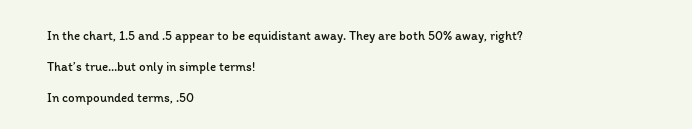In the chart, 1.5 and .5 appear to be equidistant away. They are both 50% away, right?

That’s true…but only in simple terms!

In compounded terms, .50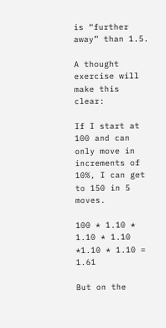is “further away” than 1.5.

A thought exercise will make this clear:

If I start at 100 and can only move in increments of 10%, I can get to 150 in 5 moves.

100 * 1.10 * 1.10 * 1.10 *1.10 * 1.10 = 1.61

But on the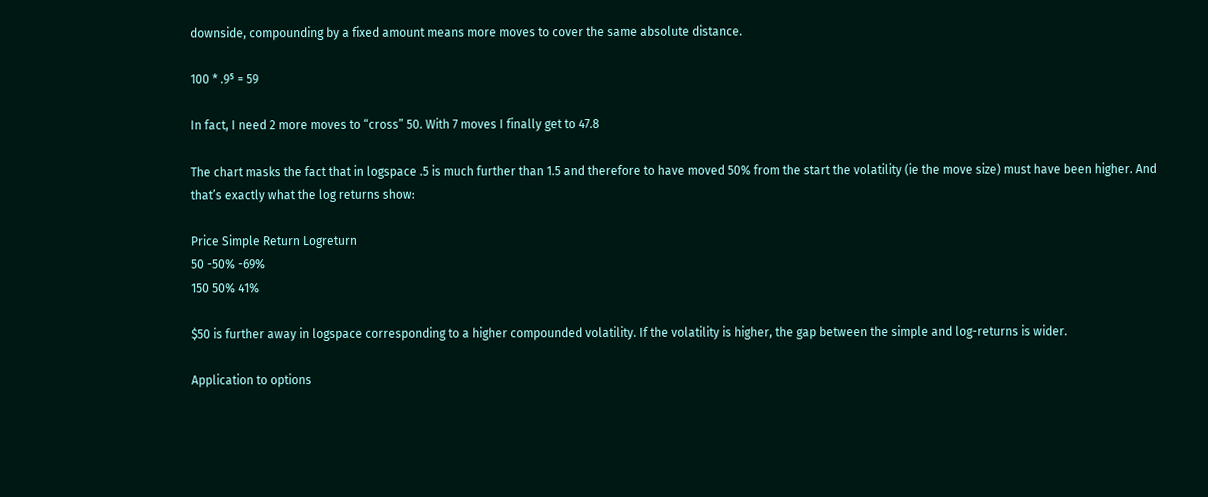downside, compounding by a fixed amount means more moves to cover the same absolute distance.

100 * .9⁵ = 59

In fact, I need 2 more moves to “cross” 50. With 7 moves I finally get to 47.8

The chart masks the fact that in logspace .5 is much further than 1.5 and therefore to have moved 50% from the start the volatility (ie the move size) must have been higher. And that’s exactly what the log returns show:

Price Simple Return Logreturn
50 -50% -69%
150 50% 41%

$50 is further away in logspace corresponding to a higher compounded volatility. If the volatility is higher, the gap between the simple and log-returns is wider.

Application to options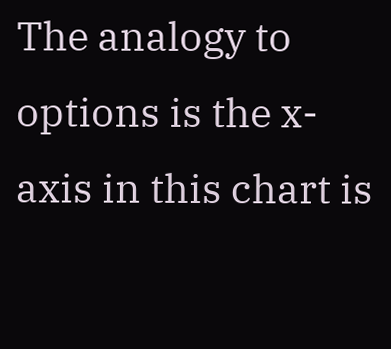The analogy to options is the x-axis in this chart is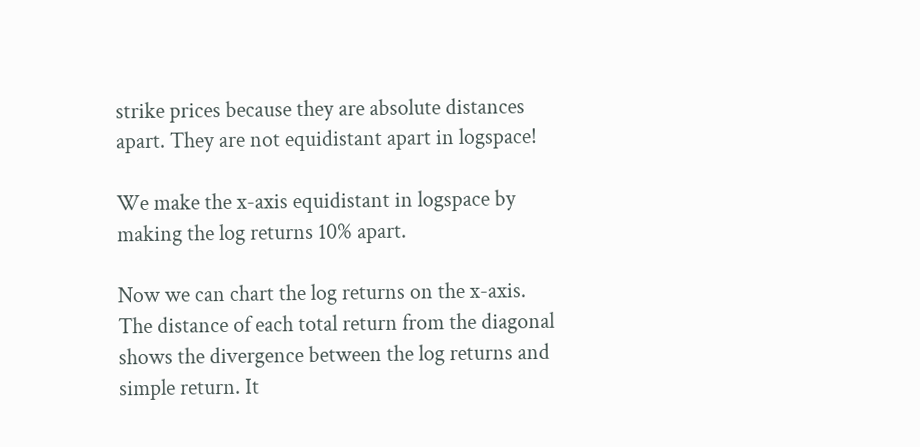strike prices because they are absolute distances apart. They are not equidistant apart in logspace!

We make the x-axis equidistant in logspace by making the log returns 10% apart.

Now we can chart the log returns on the x-axis. The distance of each total return from the diagonal shows the divergence between the log returns and simple return. It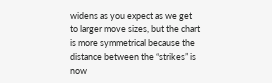widens as you expect as we get to larger move sizes, but the chart is more symmetrical because the distance between the “strikes” is now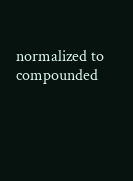normalized to compounded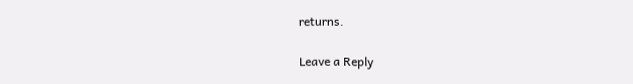returns.

Leave a Reply